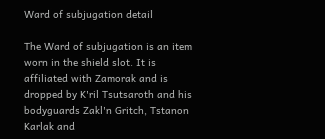Ward of subjugation detail

The Ward of subjugation is an item worn in the shield slot. It is affiliated with Zamorak and is dropped by K'ril Tsutsaroth and his bodyguards Zakl'n Gritch, Tstanon Karlak and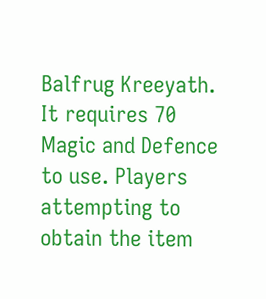Balfrug Kreeyath. It requires 70 Magic and Defence to use. Players attempting to obtain the item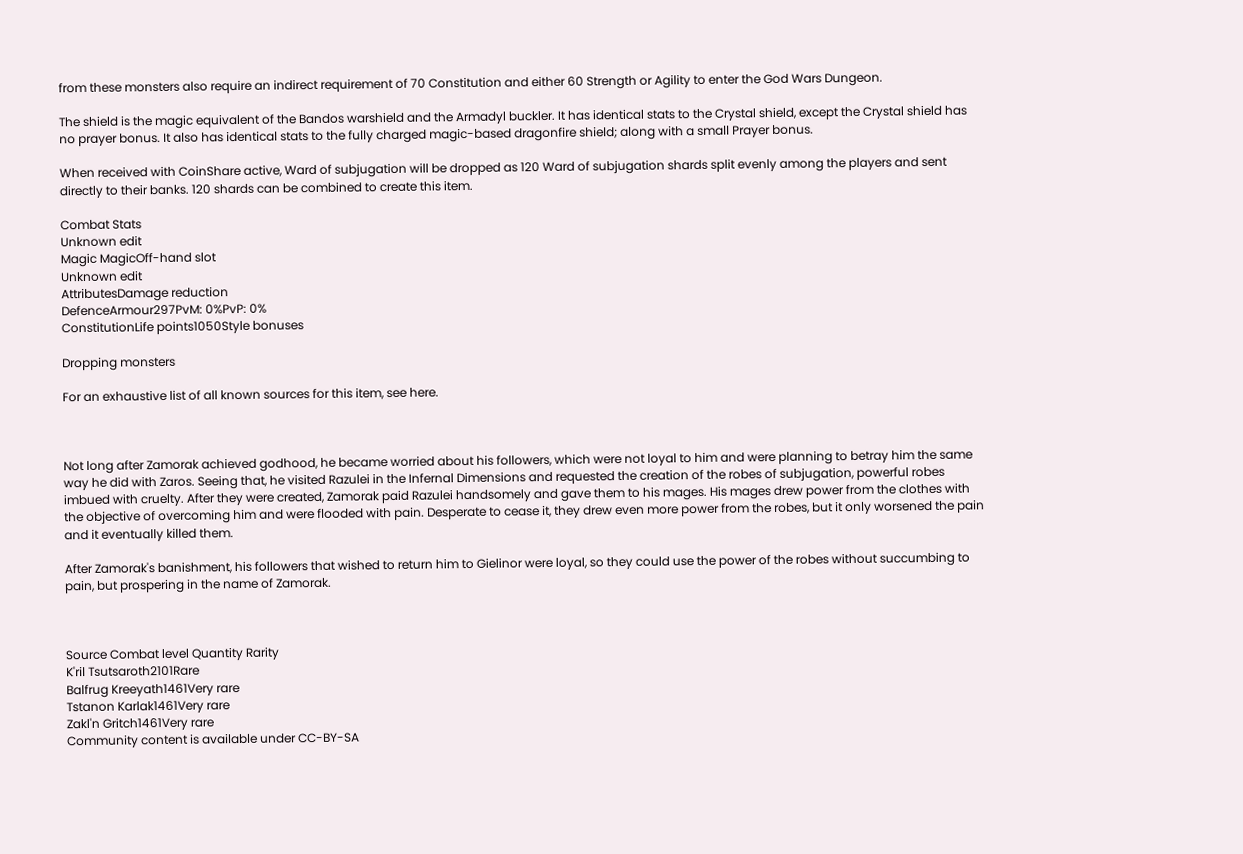from these monsters also require an indirect requirement of 70 Constitution and either 60 Strength or Agility to enter the God Wars Dungeon.

The shield is the magic equivalent of the Bandos warshield and the Armadyl buckler. It has identical stats to the Crystal shield, except the Crystal shield has no prayer bonus. It also has identical stats to the fully charged magic-based dragonfire shield; along with a small Prayer bonus.

When received with CoinShare active, Ward of subjugation will be dropped as 120 Ward of subjugation shards split evenly among the players and sent directly to their banks. 120 shards can be combined to create this item.

Combat Stats
Unknown edit
Magic MagicOff-hand slot
Unknown edit
AttributesDamage reduction
DefenceArmour297PvM: 0%PvP: 0%
ConstitutionLife points1050Style bonuses

Dropping monsters

For an exhaustive list of all known sources for this item, see here.



Not long after Zamorak achieved godhood, he became worried about his followers, which were not loyal to him and were planning to betray him the same way he did with Zaros. Seeing that, he visited Razulei in the Infernal Dimensions and requested the creation of the robes of subjugation, powerful robes imbued with cruelty. After they were created, Zamorak paid Razulei handsomely and gave them to his mages. His mages drew power from the clothes with the objective of overcoming him and were flooded with pain. Desperate to cease it, they drew even more power from the robes, but it only worsened the pain and it eventually killed them.

After Zamorak's banishment, his followers that wished to return him to Gielinor were loyal, so they could use the power of the robes without succumbing to pain, but prospering in the name of Zamorak.



Source Combat level Quantity Rarity
K'ril Tsutsaroth2101Rare
Balfrug Kreeyath1461Very rare
Tstanon Karlak1461Very rare
Zakl'n Gritch1461Very rare
Community content is available under CC-BY-SA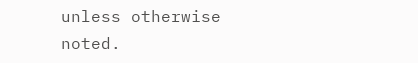unless otherwise noted.